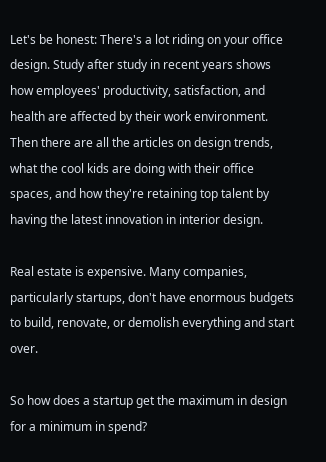Let's be honest: There's a lot riding on your office design. Study after study in recent years shows how employees' productivity, satisfaction, and health are affected by their work environment. Then there are all the articles on design trends, what the cool kids are doing with their office spaces, and how they're retaining top talent by having the latest innovation in interior design.

Real estate is expensive. Many companies, particularly startups, don't have enormous budgets to build, renovate, or demolish everything and start over.

So how does a startup get the maximum in design for a minimum in spend?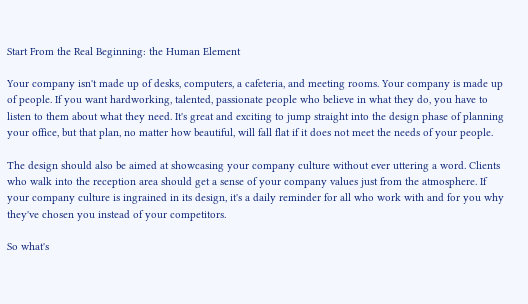Start From the Real Beginning: the Human Element

Your company isn't made up of desks, computers, a cafeteria, and meeting rooms. Your company is made up of people. If you want hardworking, talented, passionate people who believe in what they do, you have to listen to them about what they need. It's great and exciting to jump straight into the design phase of planning your office, but that plan, no matter how beautiful, will fall flat if it does not meet the needs of your people.

The design should also be aimed at showcasing your company culture without ever uttering a word. Clients who walk into the reception area should get a sense of your company values just from the atmosphere. If your company culture is ingrained in its design, it's a daily reminder for all who work with and for you why they've chosen you instead of your competitors.

So what's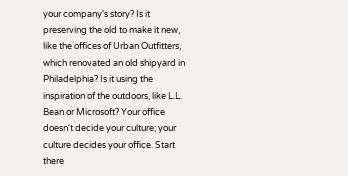your company's story? Is it preserving the old to make it new, like the offices of Urban Outfitters, which renovated an old shipyard in Philadelphia? Is it using the inspiration of the outdoors, like L.L. Bean or Microsoft? Your office doesn't decide your culture; your culture decides your office. Start there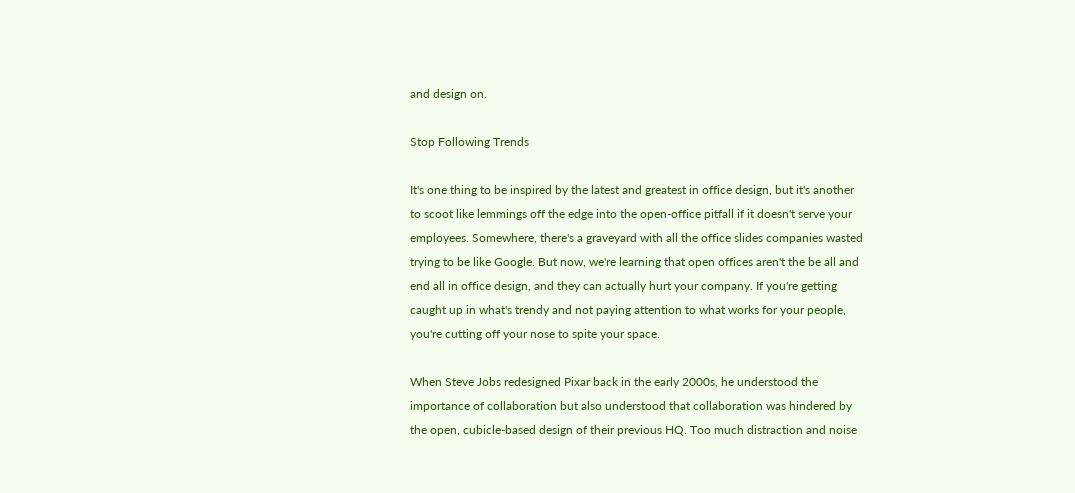and design on.

Stop Following Trends

It's one thing to be inspired by the latest and greatest in office design, but it's another to scoot like lemmings off the edge into the open-office pitfall if it doesn't serve your employees. Somewhere, there's a graveyard with all the office slides companies wasted trying to be like Google. But now, we're learning that open offices aren't the be all and end all in office design, and they can actually hurt your company. If you're getting caught up in what's trendy and not paying attention to what works for your people, you're cutting off your nose to spite your space.

When Steve Jobs redesigned Pixar back in the early 2000s, he understood the importance of collaboration but also understood that collaboration was hindered by the open, cubicle-based design of their previous HQ. Too much distraction and noise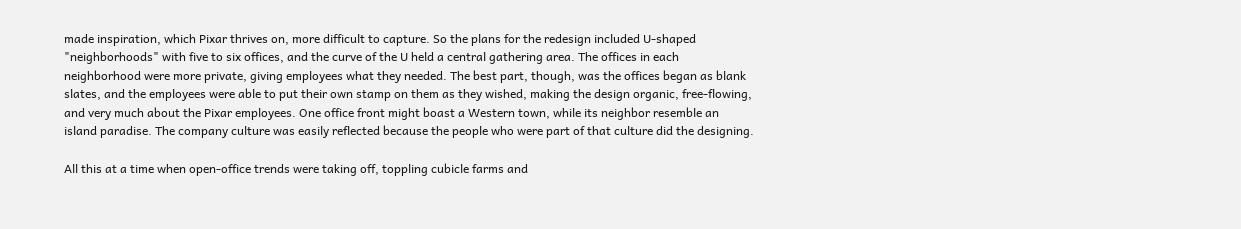made inspiration, which Pixar thrives on, more difficult to capture. So the plans for the redesign included U-shaped "neighborhoods" with five to six offices, and the curve of the U held a central gathering area. The offices in each neighborhood were more private, giving employees what they needed. The best part, though, was the offices began as blank slates, and the employees were able to put their own stamp on them as they wished, making the design organic, free-flowing, and very much about the Pixar employees. One office front might boast a Western town, while its neighbor resemble an island paradise. The company culture was easily reflected because the people who were part of that culture did the designing.

All this at a time when open-office trends were taking off, toppling cubicle farms and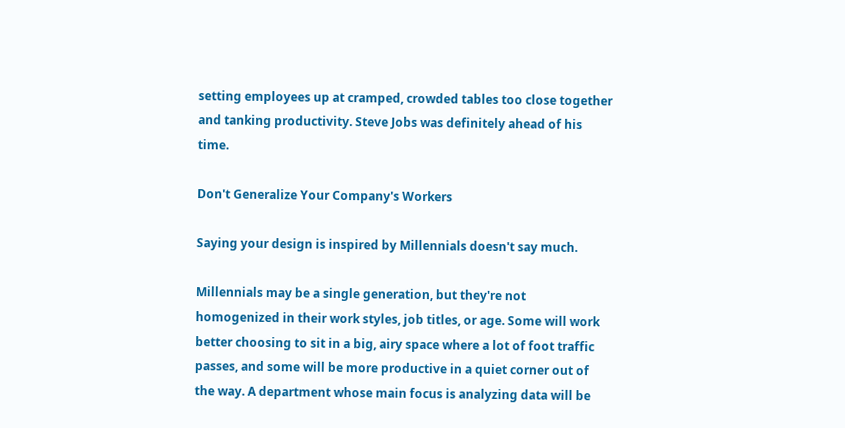setting employees up at cramped, crowded tables too close together and tanking productivity. Steve Jobs was definitely ahead of his time.

Don't Generalize Your Company's Workers

Saying your design is inspired by Millennials doesn't say much.

Millennials may be a single generation, but they're not homogenized in their work styles, job titles, or age. Some will work better choosing to sit in a big, airy space where a lot of foot traffic passes, and some will be more productive in a quiet corner out of the way. A department whose main focus is analyzing data will be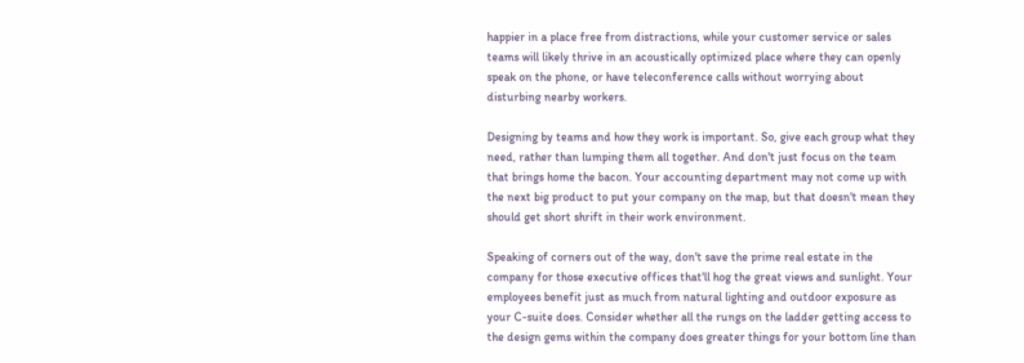happier in a place free from distractions, while your customer service or sales teams will likely thrive in an acoustically optimized place where they can openly speak on the phone, or have teleconference calls without worrying about disturbing nearby workers.

Designing by teams and how they work is important. So, give each group what they need, rather than lumping them all together. And don't just focus on the team that brings home the bacon. Your accounting department may not come up with the next big product to put your company on the map, but that doesn't mean they should get short shrift in their work environment.

Speaking of corners out of the way, don't save the prime real estate in the company for those executive offices that'll hog the great views and sunlight. Your employees benefit just as much from natural lighting and outdoor exposure as your C-suite does. Consider whether all the rungs on the ladder getting access to the design gems within the company does greater things for your bottom line than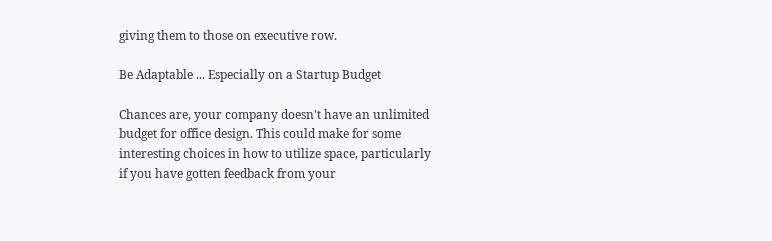giving them to those on executive row.

Be Adaptable ... Especially on a Startup Budget

Chances are, your company doesn't have an unlimited budget for office design. This could make for some interesting choices in how to utilize space, particularly if you have gotten feedback from your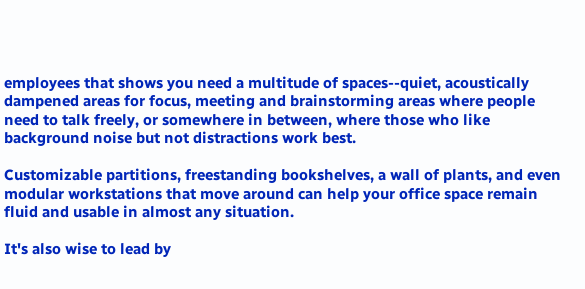employees that shows you need a multitude of spaces--quiet, acoustically dampened areas for focus, meeting and brainstorming areas where people need to talk freely, or somewhere in between, where those who like background noise but not distractions work best.

Customizable partitions, freestanding bookshelves, a wall of plants, and even modular workstations that move around can help your office space remain fluid and usable in almost any situation.

It's also wise to lead by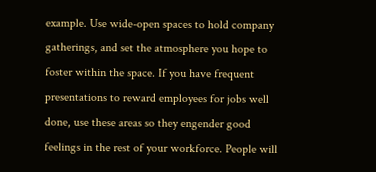example. Use wide-open spaces to hold company gatherings, and set the atmosphere you hope to foster within the space. If you have frequent presentations to reward employees for jobs well done, use these areas so they engender good feelings in the rest of your workforce. People will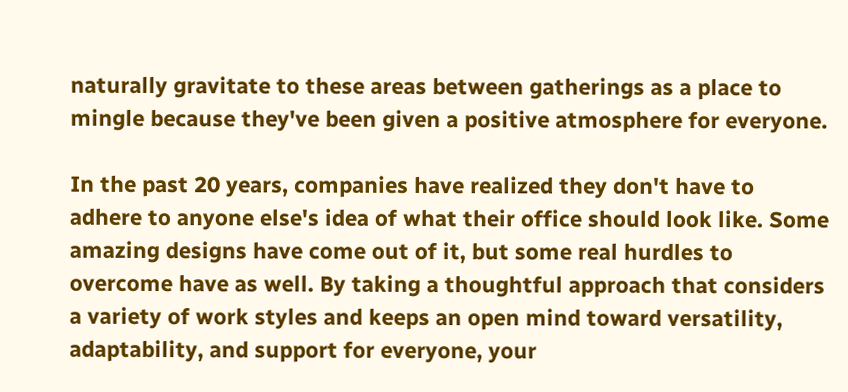naturally gravitate to these areas between gatherings as a place to mingle because they've been given a positive atmosphere for everyone.

In the past 20 years, companies have realized they don't have to adhere to anyone else's idea of what their office should look like. Some amazing designs have come out of it, but some real hurdles to overcome have as well. By taking a thoughtful approach that considers a variety of work styles and keeps an open mind toward versatility, adaptability, and support for everyone, your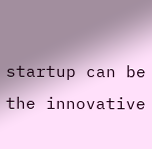startup can be the innovative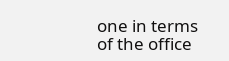one in terms of the office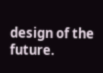design of the future.